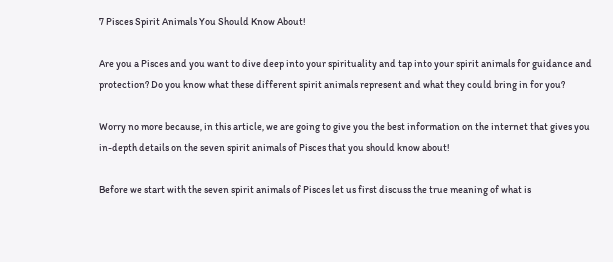7 Pisces Spirit Animals You Should Know About!

Are you a Pisces and you want to dive deep into your spirituality and tap into your spirit animals for guidance and protection? Do you know what these different spirit animals represent and what they could bring in for you?

Worry no more because, in this article, we are going to give you the best information on the internet that gives you in-depth details on the seven spirit animals of Pisces that you should know about!

Before we start with the seven spirit animals of Pisces let us first discuss the true meaning of what is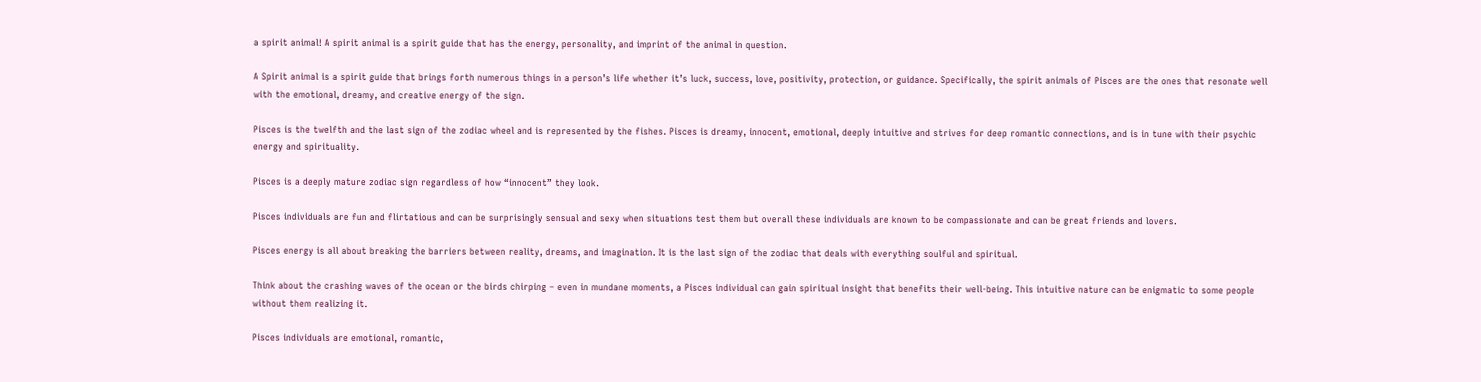a spirit animal! A spirit animal is a spirit guide that has the energy, personality, and imprint of the animal in question.

A Spirit animal is a spirit guide that brings forth numerous things in a person’s life whether it’s luck, success, love, positivity, protection, or guidance. Specifically, the spirit animals of Pisces are the ones that resonate well with the emotional, dreamy, and creative energy of the sign.

Pisces is the twelfth and the last sign of the zodiac wheel and is represented by the fishes. Pisces is dreamy, innocent, emotional, deeply intuitive and strives for deep romantic connections, and is in tune with their psychic energy and spirituality.

Pisces is a deeply mature zodiac sign regardless of how “innocent” they look.

Pisces individuals are fun and flirtatious and can be surprisingly sensual and sexy when situations test them but overall these individuals are known to be compassionate and can be great friends and lovers.

Pisces energy is all about breaking the barriers between reality, dreams, and imagination. It is the last sign of the zodiac that deals with everything soulful and spiritual.

Think about the crashing waves of the ocean or the birds chirping – even in mundane moments, a Pisces individual can gain spiritual insight that benefits their well-being. This intuitive nature can be enigmatic to some people without them realizing it.

Pisces individuals are emotional, romantic,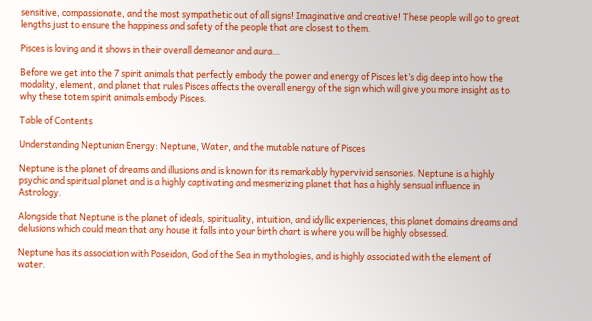sensitive, compassionate, and the most sympathetic out of all signs! Imaginative and creative! These people will go to great lengths just to ensure the happiness and safety of the people that are closest to them.

Pisces is loving and it shows in their overall demeanor and aura…

Before we get into the 7 spirit animals that perfectly embody the power and energy of Pisces let’s dig deep into how the modality, element, and planet that rules Pisces affects the overall energy of the sign which will give you more insight as to why these totem spirit animals embody Pisces.

Table of Contents

Understanding Neptunian Energy: Neptune, Water, and the mutable nature of Pisces

Neptune is the planet of dreams and illusions and is known for its remarkably hypervivid sensories. Neptune is a highly psychic and spiritual planet and is a highly captivating and mesmerizing planet that has a highly sensual influence in Astrology.

Alongside that Neptune is the planet of ideals, spirituality, intuition, and idyllic experiences, this planet domains dreams and delusions which could mean that any house it falls into your birth chart is where you will be highly obsessed.

Neptune has its association with Poseidon, God of the Sea in mythologies, and is highly associated with the element of water.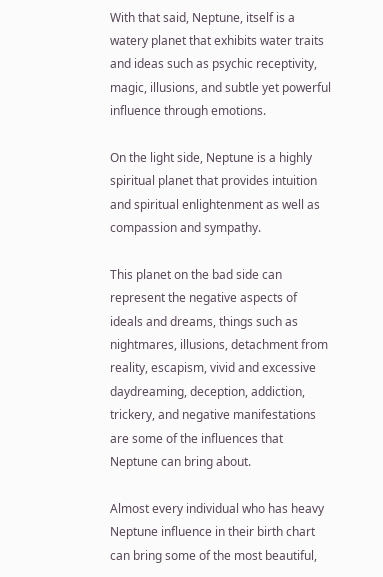With that said, Neptune, itself is a watery planet that exhibits water traits and ideas such as psychic receptivity, magic, illusions, and subtle yet powerful influence through emotions.

On the light side, Neptune is a highly spiritual planet that provides intuition and spiritual enlightenment as well as compassion and sympathy.

This planet on the bad side can represent the negative aspects of ideals and dreams, things such as nightmares, illusions, detachment from reality, escapism, vivid and excessive daydreaming, deception, addiction, trickery, and negative manifestations are some of the influences that Neptune can bring about.

Almost every individual who has heavy Neptune influence in their birth chart can bring some of the most beautiful,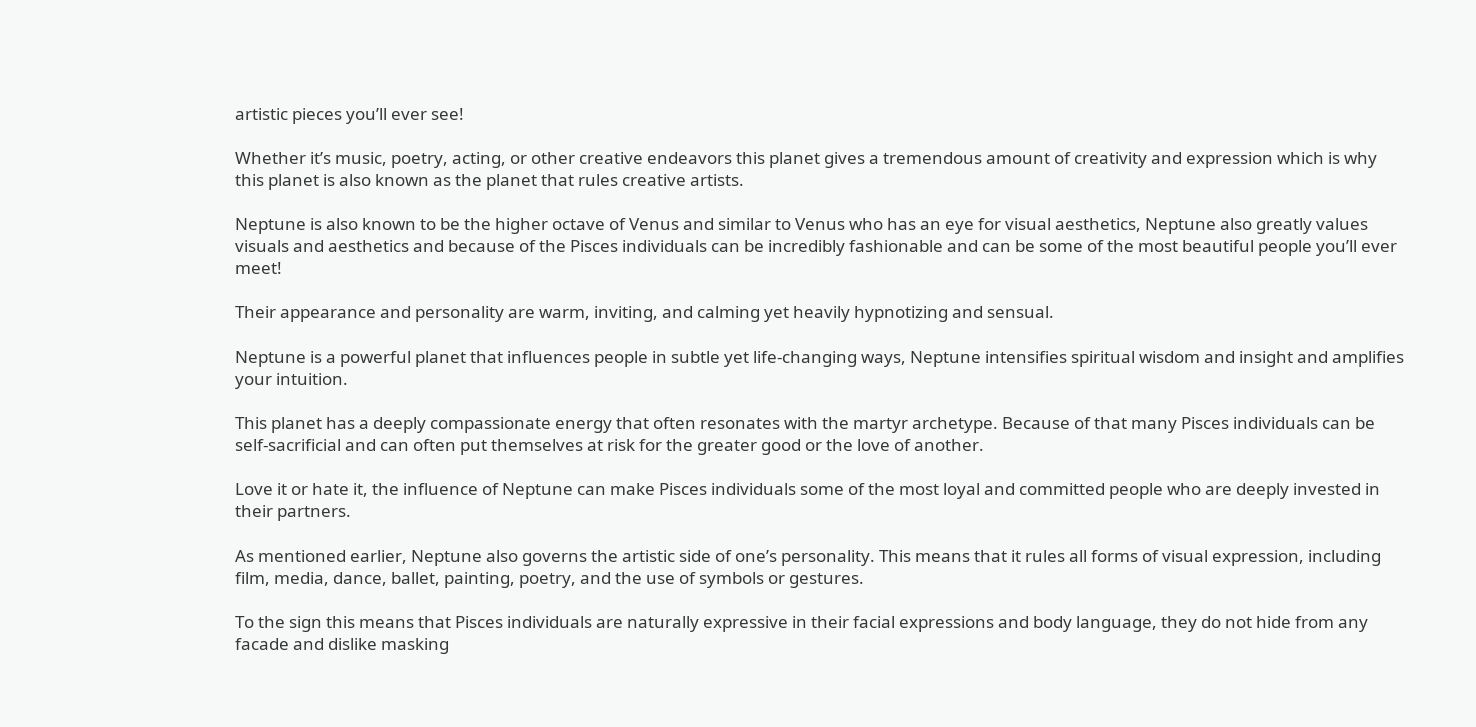artistic pieces you’ll ever see!

Whether it’s music, poetry, acting, or other creative endeavors this planet gives a tremendous amount of creativity and expression which is why this planet is also known as the planet that rules creative artists.

Neptune is also known to be the higher octave of Venus and similar to Venus who has an eye for visual aesthetics, Neptune also greatly values visuals and aesthetics and because of the Pisces individuals can be incredibly fashionable and can be some of the most beautiful people you’ll ever meet!

Their appearance and personality are warm, inviting, and calming yet heavily hypnotizing and sensual.

Neptune is a powerful planet that influences people in subtle yet life-changing ways, Neptune intensifies spiritual wisdom and insight and amplifies your intuition.

This planet has a deeply compassionate energy that often resonates with the martyr archetype. Because of that many Pisces individuals can be self-sacrificial and can often put themselves at risk for the greater good or the love of another.

Love it or hate it, the influence of Neptune can make Pisces individuals some of the most loyal and committed people who are deeply invested in their partners.

As mentioned earlier, Neptune also governs the artistic side of one’s personality. This means that it rules all forms of visual expression, including film, media, dance, ballet, painting, poetry, and the use of symbols or gestures.

To the sign this means that Pisces individuals are naturally expressive in their facial expressions and body language, they do not hide from any facade and dislike masking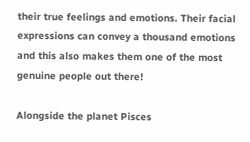their true feelings and emotions. Their facial expressions can convey a thousand emotions and this also makes them one of the most genuine people out there!

Alongside the planet Pisces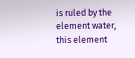is ruled by the element water, this element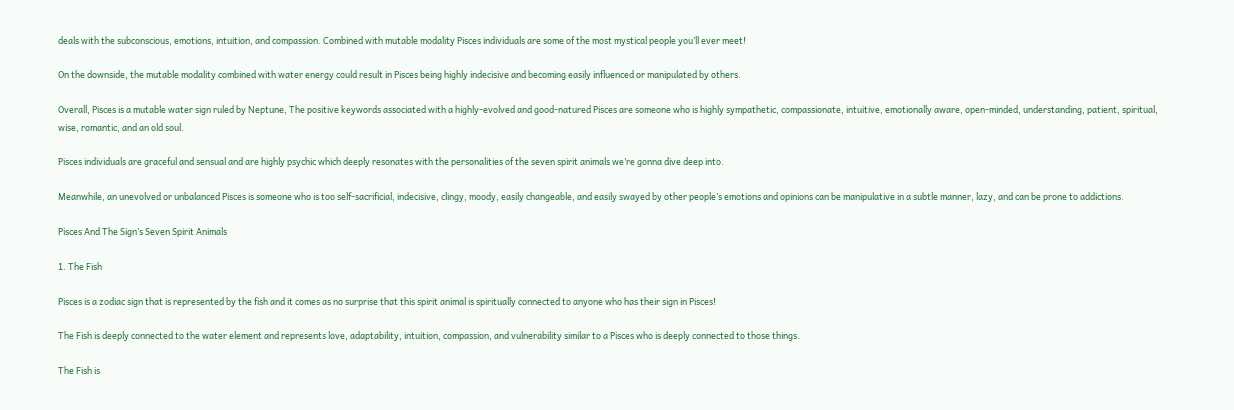deals with the subconscious, emotions, intuition, and compassion. Combined with mutable modality Pisces individuals are some of the most mystical people you’ll ever meet!

On the downside, the mutable modality combined with water energy could result in Pisces being highly indecisive and becoming easily influenced or manipulated by others.

Overall, Pisces is a mutable water sign ruled by Neptune, The positive keywords associated with a highly-evolved and good-natured Pisces are someone who is highly sympathetic, compassionate, intuitive, emotionally aware, open-minded, understanding, patient, spiritual, wise, romantic, and an old soul.

Pisces individuals are graceful and sensual and are highly psychic which deeply resonates with the personalities of the seven spirit animals we’re gonna dive deep into.

Meanwhile, an unevolved or unbalanced Pisces is someone who is too self-sacrificial, indecisive, clingy, moody, easily changeable, and easily swayed by other people’s emotions and opinions can be manipulative in a subtle manner, lazy, and can be prone to addictions.

Pisces And The Sign’s Seven Spirit Animals

1. The Fish

Pisces is a zodiac sign that is represented by the fish and it comes as no surprise that this spirit animal is spiritually connected to anyone who has their sign in Pisces!

The Fish is deeply connected to the water element and represents love, adaptability, intuition, compassion, and vulnerability similar to a Pisces who is deeply connected to those things.

The Fish is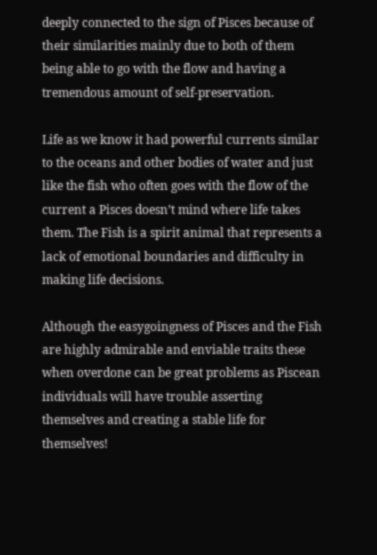deeply connected to the sign of Pisces because of their similarities mainly due to both of them being able to go with the flow and having a tremendous amount of self-preservation.

Life as we know it had powerful currents similar to the oceans and other bodies of water and just like the fish who often goes with the flow of the current a Pisces doesn’t mind where life takes them. The Fish is a spirit animal that represents a lack of emotional boundaries and difficulty in making life decisions.

Although the easygoingness of Pisces and the Fish are highly admirable and enviable traits these when overdone can be great problems as Piscean individuals will have trouble asserting themselves and creating a stable life for themselves!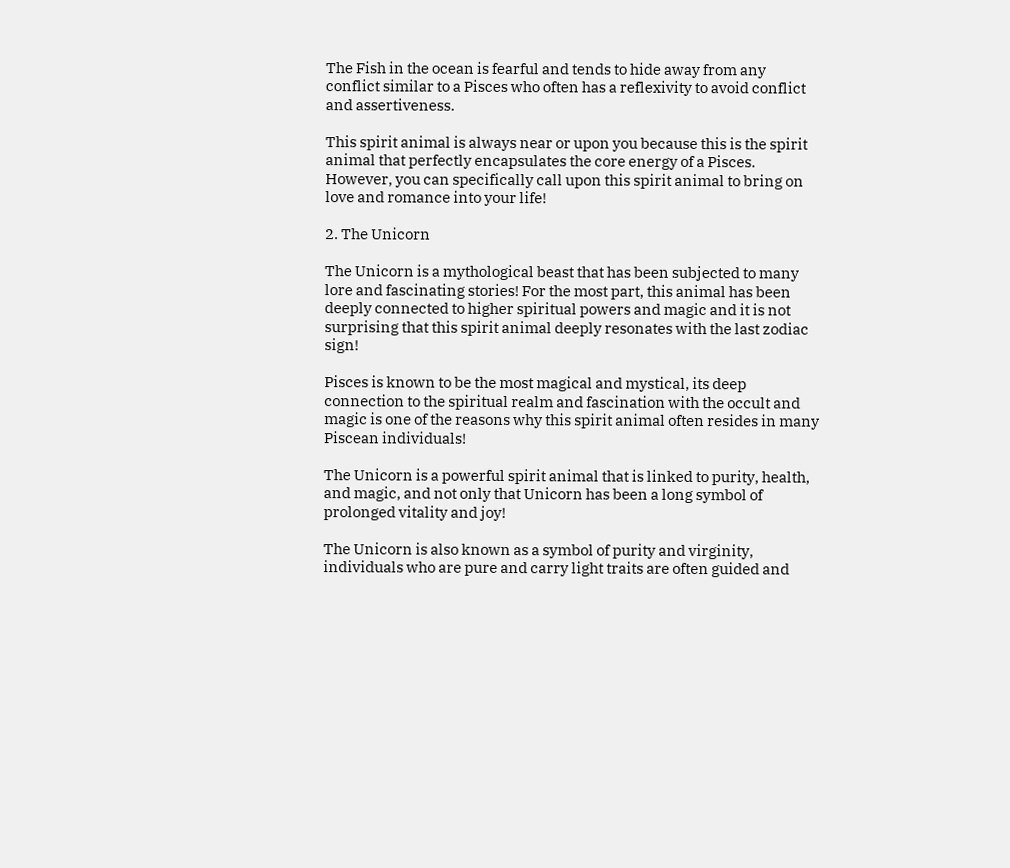The Fish in the ocean is fearful and tends to hide away from any conflict similar to a Pisces who often has a reflexivity to avoid conflict and assertiveness.

This spirit animal is always near or upon you because this is the spirit animal that perfectly encapsulates the core energy of a Pisces. However, you can specifically call upon this spirit animal to bring on love and romance into your life!

2. The Unicorn

The Unicorn is a mythological beast that has been subjected to many lore and fascinating stories! For the most part, this animal has been deeply connected to higher spiritual powers and magic and it is not surprising that this spirit animal deeply resonates with the last zodiac sign!

Pisces is known to be the most magical and mystical, its deep connection to the spiritual realm and fascination with the occult and magic is one of the reasons why this spirit animal often resides in many Piscean individuals!

The Unicorn is a powerful spirit animal that is linked to purity, health, and magic, and not only that Unicorn has been a long symbol of prolonged vitality and joy!

The Unicorn is also known as a symbol of purity and virginity, individuals who are pure and carry light traits are often guided and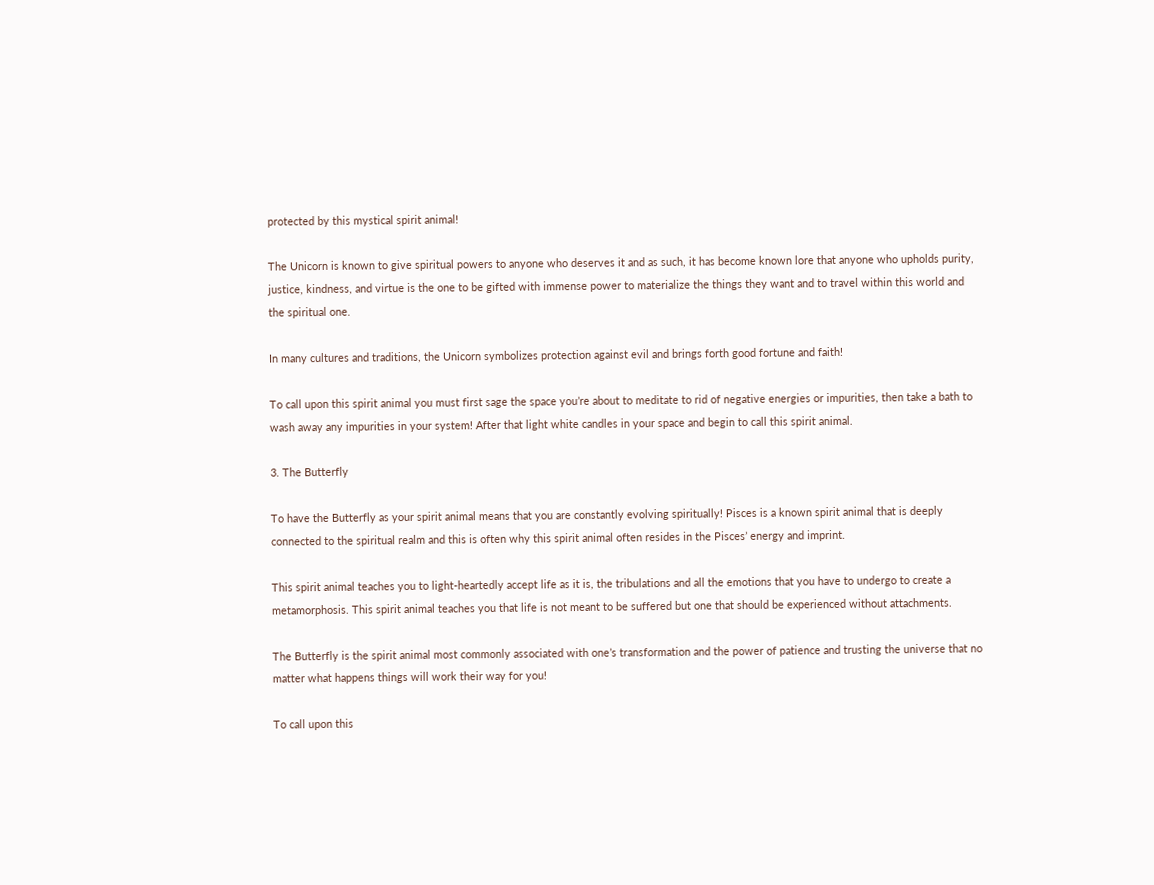protected by this mystical spirit animal!

The Unicorn is known to give spiritual powers to anyone who deserves it and as such, it has become known lore that anyone who upholds purity, justice, kindness, and virtue is the one to be gifted with immense power to materialize the things they want and to travel within this world and the spiritual one.

In many cultures and traditions, the Unicorn symbolizes protection against evil and brings forth good fortune and faith!

To call upon this spirit animal you must first sage the space you’re about to meditate to rid of negative energies or impurities, then take a bath to wash away any impurities in your system! After that light white candles in your space and begin to call this spirit animal.

3. The Butterfly

To have the Butterfly as your spirit animal means that you are constantly evolving spiritually! Pisces is a known spirit animal that is deeply connected to the spiritual realm and this is often why this spirit animal often resides in the Pisces’ energy and imprint.

This spirit animal teaches you to light-heartedly accept life as it is, the tribulations and all the emotions that you have to undergo to create a metamorphosis. This spirit animal teaches you that life is not meant to be suffered but one that should be experienced without attachments.

The Butterfly is the spirit animal most commonly associated with one’s transformation and the power of patience and trusting the universe that no matter what happens things will work their way for you!

To call upon this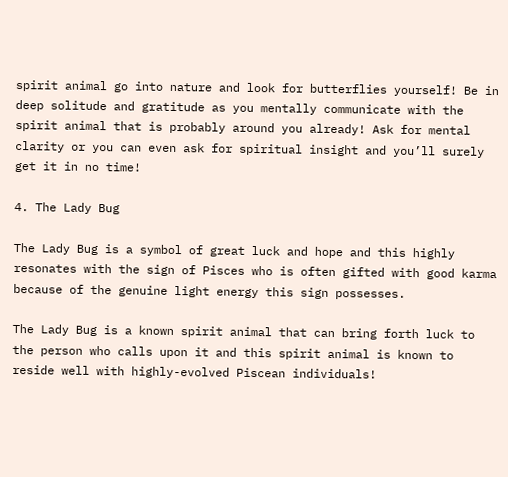spirit animal go into nature and look for butterflies yourself! Be in deep solitude and gratitude as you mentally communicate with the spirit animal that is probably around you already! Ask for mental clarity or you can even ask for spiritual insight and you’ll surely get it in no time!

4. The Lady Bug

The Lady Bug is a symbol of great luck and hope and this highly resonates with the sign of Pisces who is often gifted with good karma because of the genuine light energy this sign possesses.

The Lady Bug is a known spirit animal that can bring forth luck to the person who calls upon it and this spirit animal is known to reside well with highly-evolved Piscean individuals!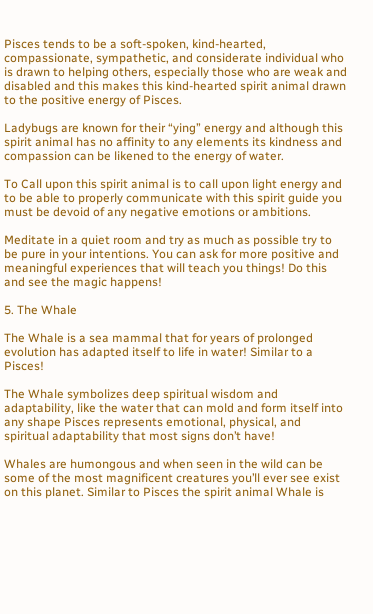Pisces tends to be a soft-spoken, kind-hearted, compassionate, sympathetic, and considerate individual who is drawn to helping others, especially those who are weak and disabled and this makes this kind-hearted spirit animal drawn to the positive energy of Pisces.

Ladybugs are known for their “ying” energy and although this spirit animal has no affinity to any elements its kindness and compassion can be likened to the energy of water.

To Call upon this spirit animal is to call upon light energy and to be able to properly communicate with this spirit guide you must be devoid of any negative emotions or ambitions.

Meditate in a quiet room and try as much as possible try to be pure in your intentions. You can ask for more positive and meaningful experiences that will teach you things! Do this and see the magic happens!

5. The Whale

The Whale is a sea mammal that for years of prolonged evolution has adapted itself to life in water! Similar to a Pisces!

The Whale symbolizes deep spiritual wisdom and adaptability, like the water that can mold and form itself into any shape Pisces represents emotional, physical, and spiritual adaptability that most signs don’t have!

Whales are humongous and when seen in the wild can be some of the most magnificent creatures you’ll ever see exist on this planet. Similar to Pisces the spirit animal Whale is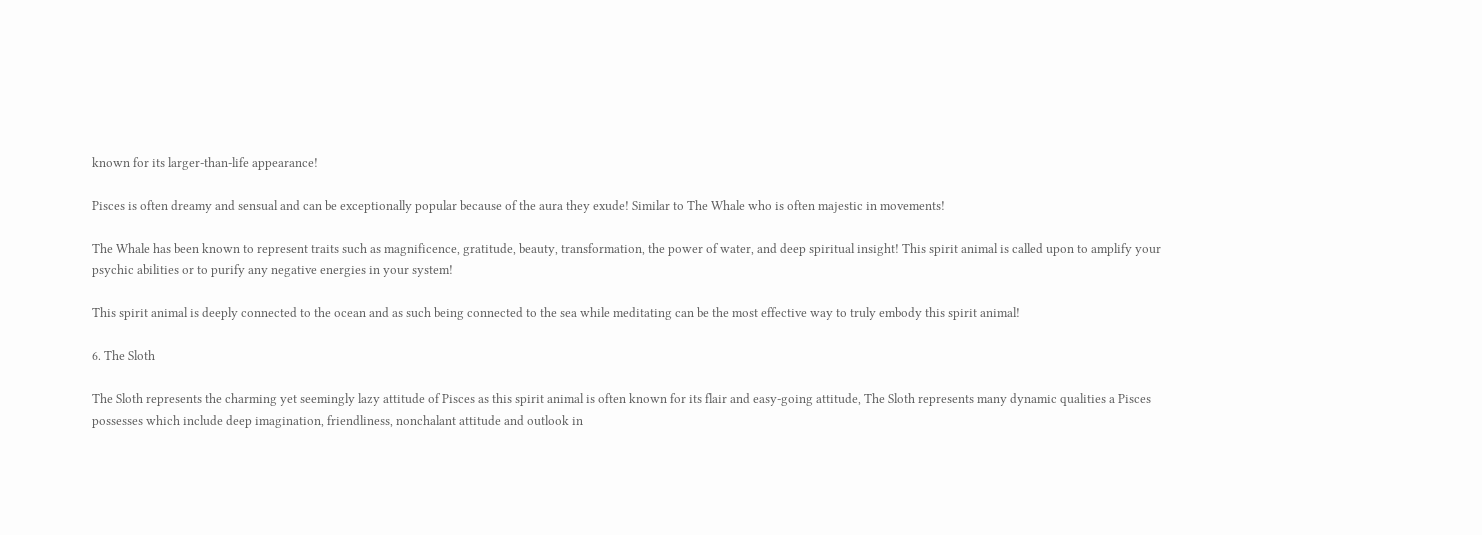known for its larger-than-life appearance!

Pisces is often dreamy and sensual and can be exceptionally popular because of the aura they exude! Similar to The Whale who is often majestic in movements!

The Whale has been known to represent traits such as magnificence, gratitude, beauty, transformation, the power of water, and deep spiritual insight! This spirit animal is called upon to amplify your psychic abilities or to purify any negative energies in your system!

This spirit animal is deeply connected to the ocean and as such being connected to the sea while meditating can be the most effective way to truly embody this spirit animal!

6. The Sloth

The Sloth represents the charming yet seemingly lazy attitude of Pisces as this spirit animal is often known for its flair and easy-going attitude, The Sloth represents many dynamic qualities a Pisces possesses which include deep imagination, friendliness, nonchalant attitude and outlook in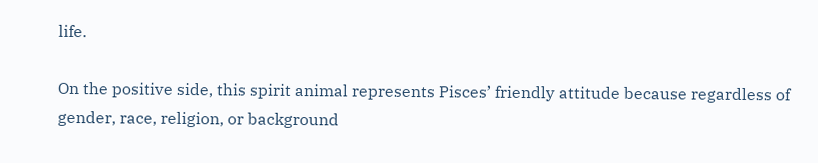life.

On the positive side, this spirit animal represents Pisces’ friendly attitude because regardless of gender, race, religion, or background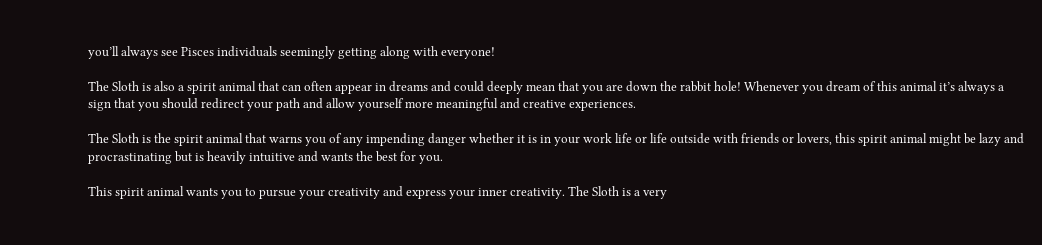you’ll always see Pisces individuals seemingly getting along with everyone!

The Sloth is also a spirit animal that can often appear in dreams and could deeply mean that you are down the rabbit hole! Whenever you dream of this animal it’s always a sign that you should redirect your path and allow yourself more meaningful and creative experiences.

The Sloth is the spirit animal that warns you of any impending danger whether it is in your work life or life outside with friends or lovers, this spirit animal might be lazy and procrastinating but is heavily intuitive and wants the best for you.

This spirit animal wants you to pursue your creativity and express your inner creativity. The Sloth is a very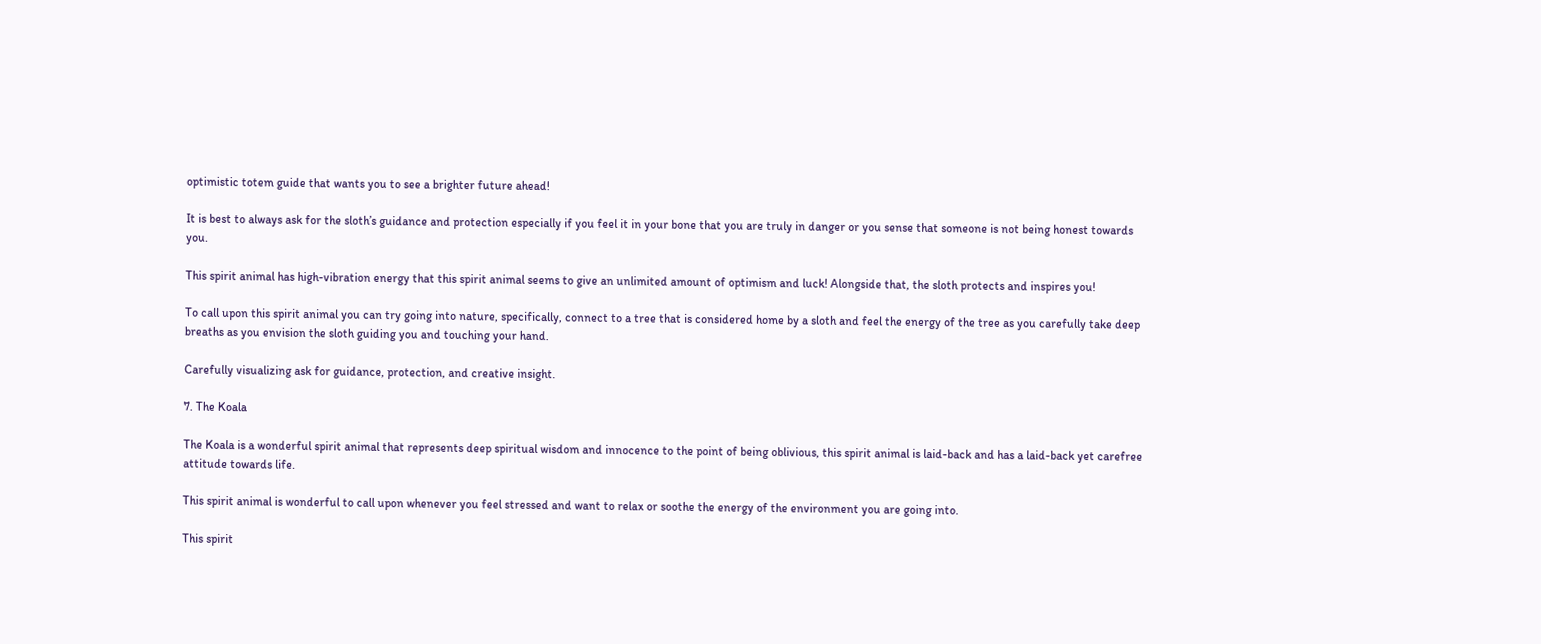optimistic totem guide that wants you to see a brighter future ahead!

It is best to always ask for the sloth’s guidance and protection especially if you feel it in your bone that you are truly in danger or you sense that someone is not being honest towards you.

This spirit animal has high-vibration energy that this spirit animal seems to give an unlimited amount of optimism and luck! Alongside that, the sloth protects and inspires you!

To call upon this spirit animal you can try going into nature, specifically, connect to a tree that is considered home by a sloth and feel the energy of the tree as you carefully take deep breaths as you envision the sloth guiding you and touching your hand.

Carefully visualizing ask for guidance, protection, and creative insight.

7. The Koala

The Koala is a wonderful spirit animal that represents deep spiritual wisdom and innocence to the point of being oblivious, this spirit animal is laid-back and has a laid-back yet carefree attitude towards life.

This spirit animal is wonderful to call upon whenever you feel stressed and want to relax or soothe the energy of the environment you are going into.

This spirit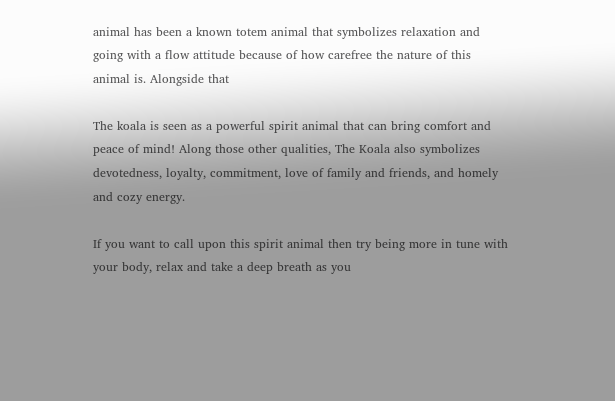animal has been a known totem animal that symbolizes relaxation and going with a flow attitude because of how carefree the nature of this animal is. Alongside that

The koala is seen as a powerful spirit animal that can bring comfort and peace of mind! Along those other qualities, The Koala also symbolizes devotedness, loyalty, commitment, love of family and friends, and homely and cozy energy.

If you want to call upon this spirit animal then try being more in tune with your body, relax and take a deep breath as you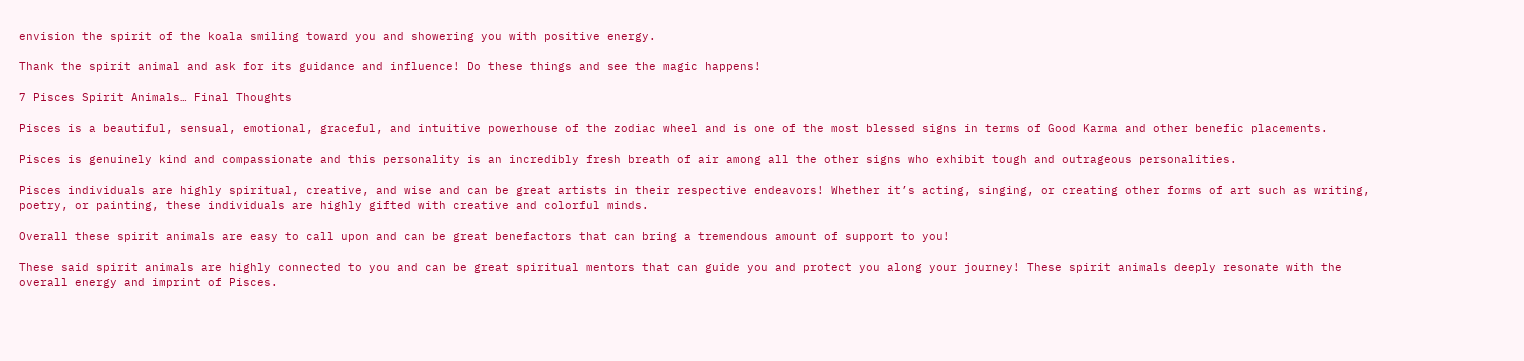envision the spirit of the koala smiling toward you and showering you with positive energy.

Thank the spirit animal and ask for its guidance and influence! Do these things and see the magic happens!

7 Pisces Spirit Animals… Final Thoughts

Pisces is a beautiful, sensual, emotional, graceful, and intuitive powerhouse of the zodiac wheel and is one of the most blessed signs in terms of Good Karma and other benefic placements.

Pisces is genuinely kind and compassionate and this personality is an incredibly fresh breath of air among all the other signs who exhibit tough and outrageous personalities.

Pisces individuals are highly spiritual, creative, and wise and can be great artists in their respective endeavors! Whether it’s acting, singing, or creating other forms of art such as writing, poetry, or painting, these individuals are highly gifted with creative and colorful minds.

Overall these spirit animals are easy to call upon and can be great benefactors that can bring a tremendous amount of support to you!

These said spirit animals are highly connected to you and can be great spiritual mentors that can guide you and protect you along your journey! These spirit animals deeply resonate with the overall energy and imprint of Pisces.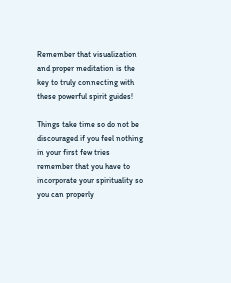Remember that visualization and proper meditation is the key to truly connecting with these powerful spirit guides!

Things take time so do not be discouraged if you feel nothing in your first few tries remember that you have to incorporate your spirituality so you can properly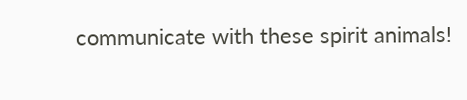communicate with these spirit animals!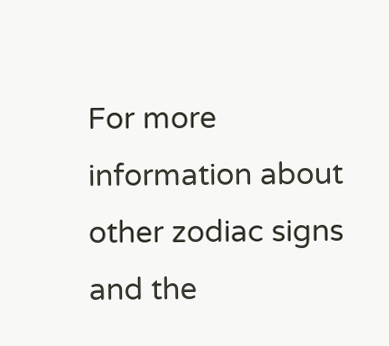For more information about other zodiac signs and the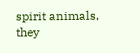spirit animals, they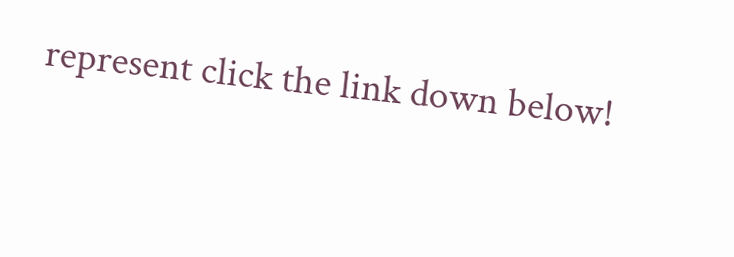represent click the link down below!